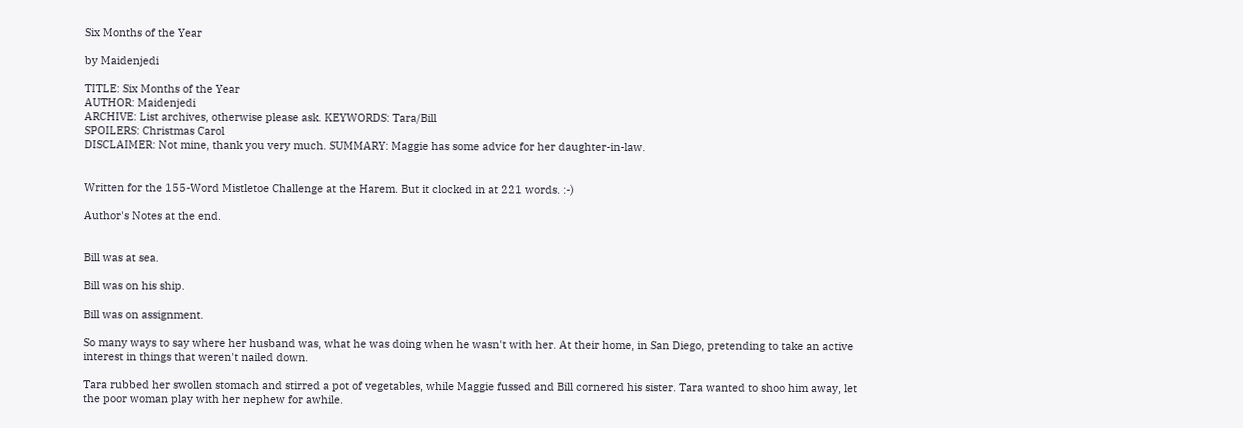Six Months of the Year

by Maidenjedi

TITLE: Six Months of the Year
AUTHOR: Maidenjedi
ARCHIVE: List archives, otherwise please ask. KEYWORDS: Tara/Bill
SPOILERS: Christmas Carol
DISCLAIMER: Not mine, thank you very much. SUMMARY: Maggie has some advice for her daughter-in-law.


Written for the 155-Word Mistletoe Challenge at the Harem. But it clocked in at 221 words. :-)

Author's Notes at the end.


Bill was at sea.

Bill was on his ship.

Bill was on assignment.

So many ways to say where her husband was, what he was doing when he wasn't with her. At their home, in San Diego, pretending to take an active interest in things that weren't nailed down.

Tara rubbed her swollen stomach and stirred a pot of vegetables, while Maggie fussed and Bill cornered his sister. Tara wanted to shoo him away, let the poor woman play with her nephew for awhile.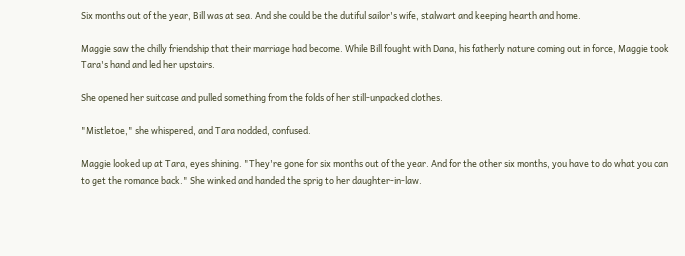Six months out of the year, Bill was at sea. And she could be the dutiful sailor's wife, stalwart and keeping hearth and home.

Maggie saw the chilly friendship that their marriage had become. While Bill fought with Dana, his fatherly nature coming out in force, Maggie took Tara's hand and led her upstairs.

She opened her suitcase and pulled something from the folds of her still-unpacked clothes.

"Mistletoe," she whispered, and Tara nodded, confused.

Maggie looked up at Tara, eyes shining. "They're gone for six months out of the year. And for the other six months, you have to do what you can to get the romance back." She winked and handed the sprig to her daughter-in-law.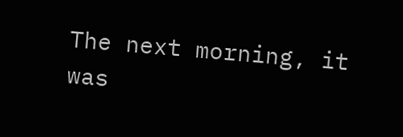The next morning, it was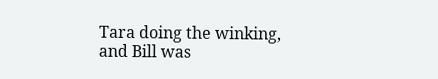Tara doing the winking, and Bill was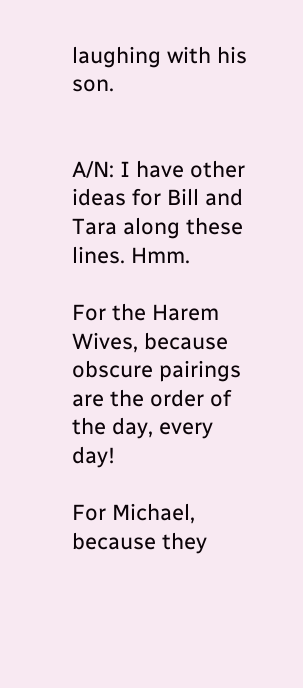laughing with his son.


A/N: I have other ideas for Bill and Tara along these lines. Hmm.

For the Harem Wives, because obscure pairings are the order of the day, every day!

For Michael, because they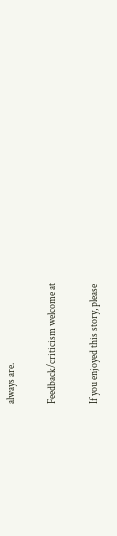always are.

Feedback/criticism welcome at

If you enjoyed this story, please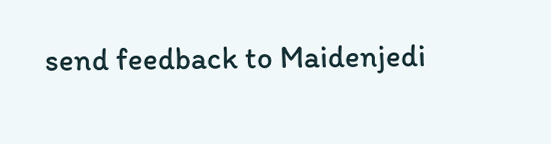send feedback to Maidenjedi